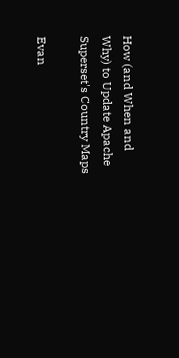How (and When and Why) to Update Apache Superset's Country Maps

Evan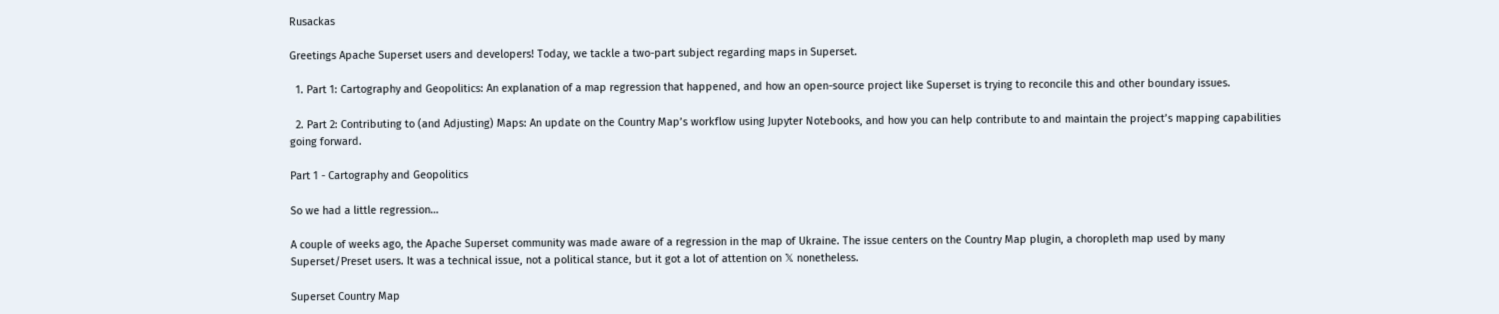Rusackas

Greetings Apache Superset users and developers! Today, we tackle a two-part subject regarding maps in Superset.

  1. Part 1: Cartography and Geopolitics: An explanation of a map regression that happened, and how an open-source project like Superset is trying to reconcile this and other boundary issues.

  2. Part 2: Contributing to (and Adjusting) Maps: An update on the Country Map’s workflow using Jupyter Notebooks, and how you can help contribute to and maintain the project’s mapping capabilities going forward.

Part 1 - Cartography and Geopolitics

So we had a little regression…

A couple of weeks ago, the Apache Superset community was made aware of a regression in the map of Ukraine. The issue centers on the Country Map plugin, a choropleth map used by many Superset/Preset users. It was a technical issue, not a political stance, but it got a lot of attention on 𝕏 nonetheless.

Superset Country Map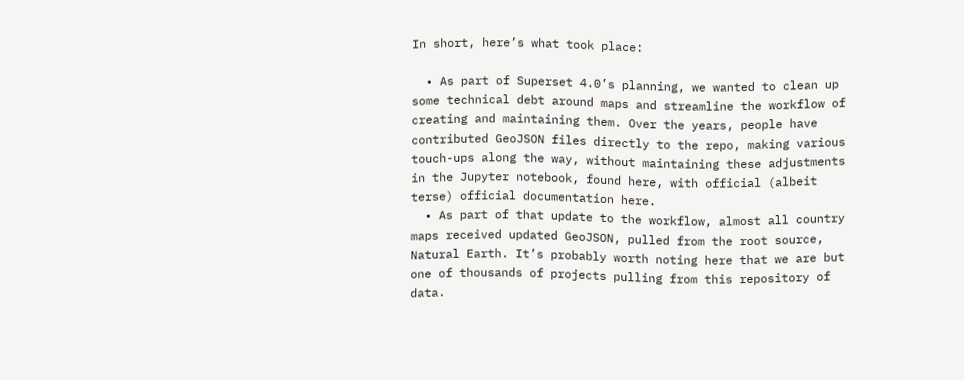In short, here’s what took place:

  • As part of Superset 4.0’s planning, we wanted to clean up some technical debt around maps and streamline the workflow of creating and maintaining them. Over the years, people have contributed GeoJSON files directly to the repo, making various touch-ups along the way, without maintaining these adjustments in the Jupyter notebook, found here, with official (albeit terse) official documentation here.
  • As part of that update to the workflow, almost all country maps received updated GeoJSON, pulled from the root source, Natural Earth. It’s probably worth noting here that we are but one of thousands of projects pulling from this repository of data.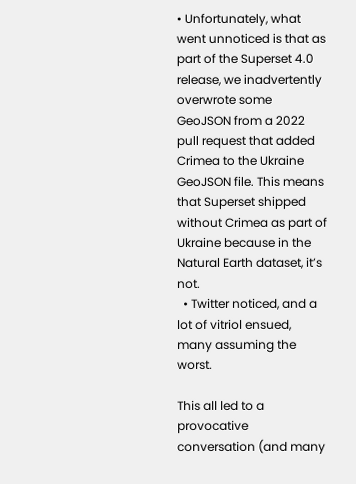• Unfortunately, what went unnoticed is that as part of the Superset 4.0 release, we inadvertently overwrote some GeoJSON from a 2022 pull request that added Crimea to the Ukraine GeoJSON file. This means that Superset shipped without Crimea as part of Ukraine because in the Natural Earth dataset, it’s not.
  • Twitter noticed, and a lot of vitriol ensued, many assuming the worst.

This all led to a provocative conversation (and many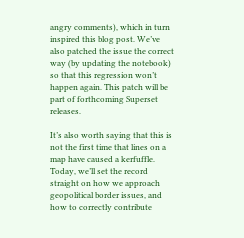angry comments), which in turn inspired this blog post. We’ve also patched the issue the correct way (by updating the notebook) so that this regression won’t happen again. This patch will be part of forthcoming Superset releases.

It’s also worth saying that this is not the first time that lines on a map have caused a kerfuffle. Today, we’ll set the record straight on how we approach geopolitical border issues, and how to correctly contribute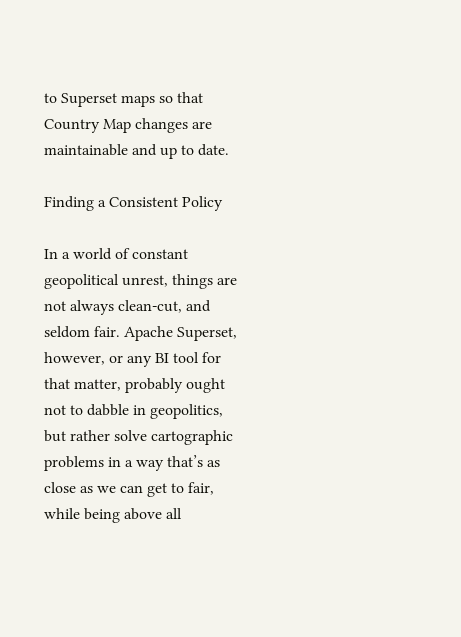to Superset maps so that Country Map changes are maintainable and up to date.

Finding a Consistent Policy

In a world of constant geopolitical unrest, things are not always clean-cut, and seldom fair. Apache Superset, however, or any BI tool for that matter, probably ought not to dabble in geopolitics, but rather solve cartographic problems in a way that’s as close as we can get to fair, while being above all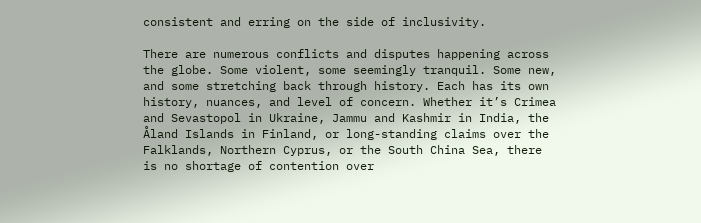consistent and erring on the side of inclusivity.

There are numerous conflicts and disputes happening across the globe. Some violent, some seemingly tranquil. Some new, and some stretching back through history. Each has its own history, nuances, and level of concern. Whether it’s Crimea and Sevastopol in Ukraine, Jammu and Kashmir in India, the Åland Islands in Finland, or long-standing claims over the Falklands, Northern Cyprus, or the South China Sea, there is no shortage of contention over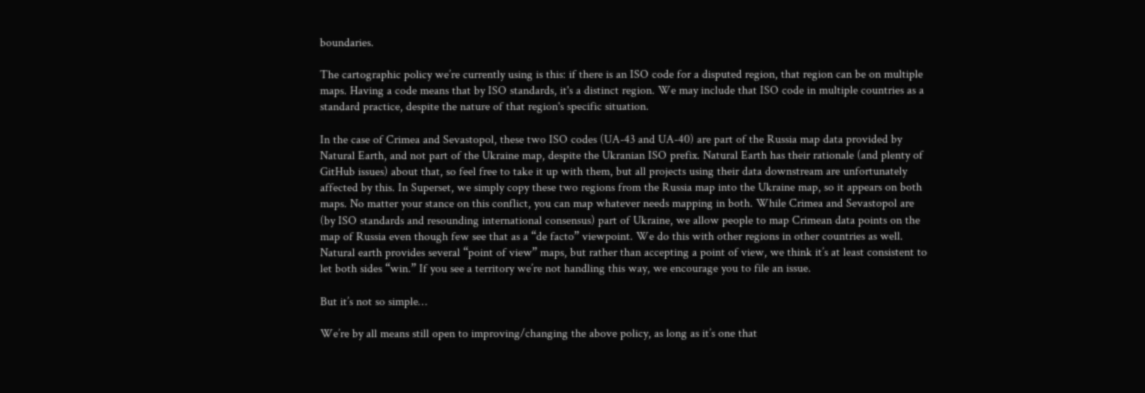boundaries.

The cartographic policy we’re currently using is this: if there is an ISO code for a disputed region, that region can be on multiple maps. Having a code means that by ISO standards, it's a distinct region. We may include that ISO code in multiple countries as a standard practice, despite the nature of that region's specific situation.

In the case of Crimea and Sevastopol, these two ISO codes (UA-43 and UA-40) are part of the Russia map data provided by Natural Earth, and not part of the Ukraine map, despite the Ukranian ISO prefix. Natural Earth has their rationale (and plenty of GitHub issues) about that, so feel free to take it up with them, but all projects using their data downstream are unfortunately affected by this. In Superset, we simply copy these two regions from the Russia map into the Ukraine map, so it appears on both maps. No matter your stance on this conflict, you can map whatever needs mapping in both. While Crimea and Sevastopol are (by ISO standards and resounding international consensus) part of Ukraine, we allow people to map Crimean data points on the map of Russia even though few see that as a “de facto” viewpoint. We do this with other regions in other countries as well. Natural earth provides several “point of view” maps, but rather than accepting a point of view, we think it’s at least consistent to let both sides “win.” If you see a territory we’re not handling this way, we encourage you to file an issue.

But it’s not so simple…

We’re by all means still open to improving/changing the above policy, as long as it’s one that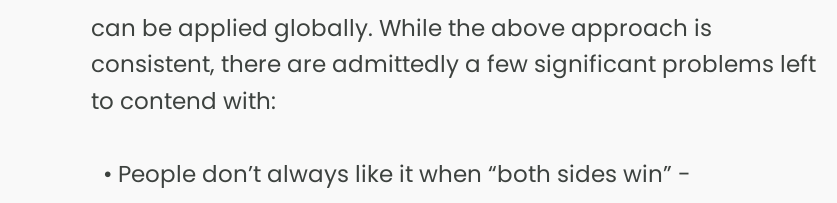can be applied globally. While the above approach is consistent, there are admittedly a few significant problems left to contend with:

  • People don’t always like it when “both sides win” -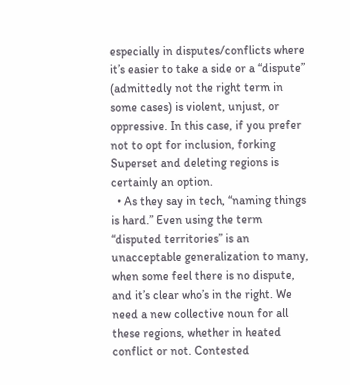especially in disputes/conflicts where it’s easier to take a side or a “dispute” (admittedly not the right term in some cases) is violent, unjust, or oppressive. In this case, if you prefer not to opt for inclusion, forking Superset and deleting regions is certainly an option.
  • As they say in tech, “naming things is hard.” Even using the term “disputed territories” is an unacceptable generalization to many, when some feel there is no dispute, and it’s clear who’s in the right. We need a new collective noun for all these regions, whether in heated conflict or not. Contested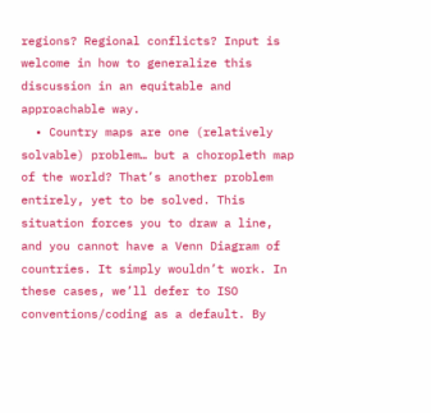regions? Regional conflicts? Input is welcome in how to generalize this discussion in an equitable and approachable way.
  • Country maps are one (relatively solvable) problem… but a choropleth map of the world? That’s another problem entirely, yet to be solved. This situation forces you to draw a line, and you cannot have a Venn Diagram of countries. It simply wouldn’t work. In these cases, we’ll defer to ISO conventions/coding as a default. By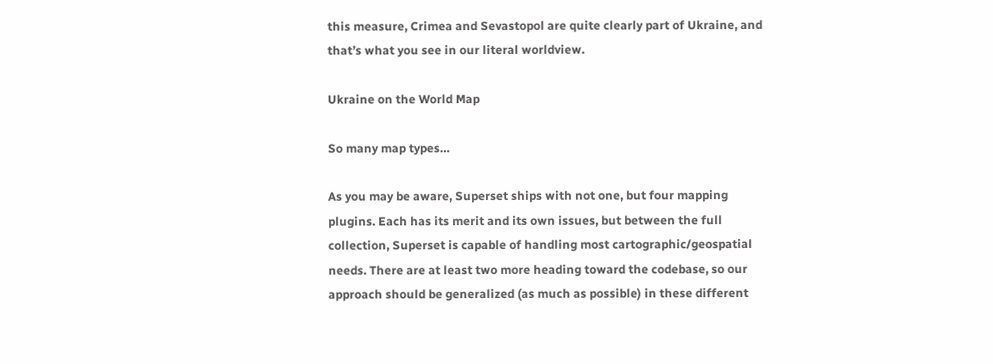this measure, Crimea and Sevastopol are quite clearly part of Ukraine, and that’s what you see in our literal worldview.

Ukraine on the World Map

So many map types…

As you may be aware, Superset ships with not one, but four mapping plugins. Each has its merit and its own issues, but between the full collection, Superset is capable of handling most cartographic/geospatial needs. There are at least two more heading toward the codebase, so our approach should be generalized (as much as possible) in these different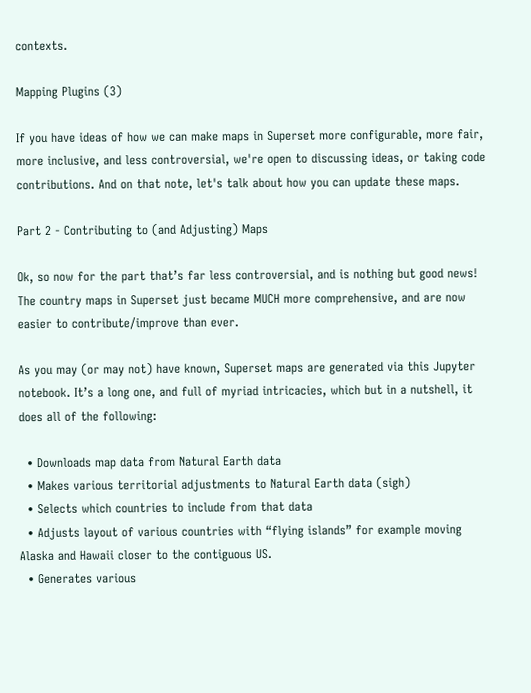contexts.

Mapping Plugins (3)

If you have ideas of how we can make maps in Superset more configurable, more fair, more inclusive, and less controversial, we're open to discussing ideas, or taking code contributions. And on that note, let's talk about how you can update these maps.

Part 2 - Contributing to (and Adjusting) Maps

Ok, so now for the part that’s far less controversial, and is nothing but good news! The country maps in Superset just became MUCH more comprehensive, and are now easier to contribute/improve than ever.

As you may (or may not) have known, Superset maps are generated via this Jupyter notebook. It’s a long one, and full of myriad intricacies, which but in a nutshell, it does all of the following:

  • Downloads map data from Natural Earth data
  • Makes various territorial adjustments to Natural Earth data (sigh)
  • Selects which countries to include from that data
  • Adjusts layout of various countries with “flying islands” for example moving Alaska and Hawaii closer to the contiguous US.
  • Generates various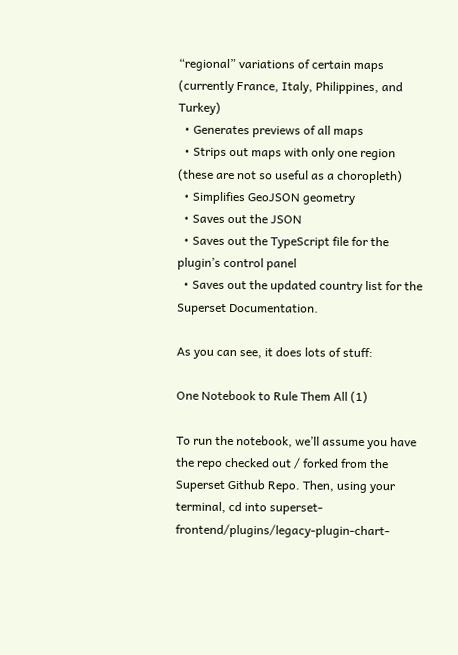“regional” variations of certain maps (currently France, Italy, Philippines, and Turkey)
  • Generates previews of all maps
  • Strips out maps with only one region (these are not so useful as a choropleth)
  • Simplifies GeoJSON geometry
  • Saves out the JSON
  • Saves out the TypeScript file for the plugin’s control panel
  • Saves out the updated country list for the Superset Documentation.

As you can see, it does lots of stuff:

One Notebook to Rule Them All (1)

To run the notebook, we’ll assume you have the repo checked out / forked from the Superset Github Repo. Then, using your terminal, cd into superset-frontend/plugins/legacy-plugin-chart-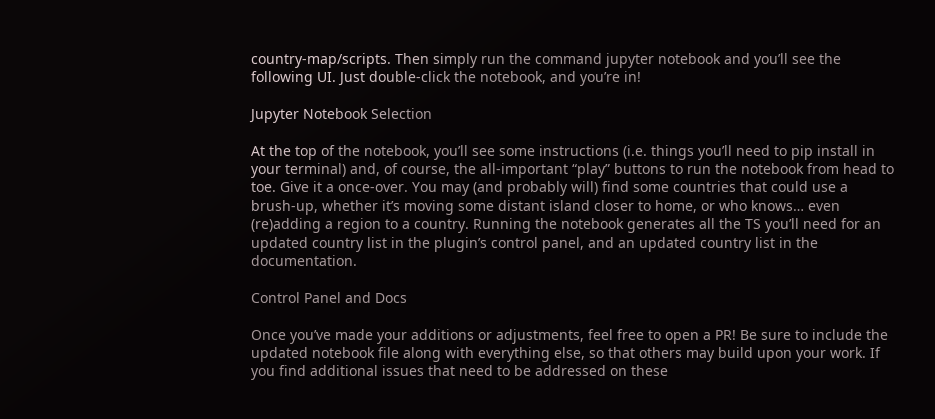country-map/scripts. Then simply run the command jupyter notebook and you’ll see the following UI. Just double-click the notebook, and you’re in!

Jupyter Notebook Selection

At the top of the notebook, you’ll see some instructions (i.e. things you’ll need to pip install in your terminal) and, of course, the all-important “play” buttons to run the notebook from head to toe. Give it a once-over. You may (and probably will) find some countries that could use a brush-up, whether it’s moving some distant island closer to home, or who knows… even (re)adding a region to a country. Running the notebook generates all the TS you’ll need for an updated country list in the plugin’s control panel, and an updated country list in the documentation.

Control Panel and Docs

Once you’ve made your additions or adjustments, feel free to open a PR! Be sure to include the updated notebook file along with everything else, so that others may build upon your work. If you find additional issues that need to be addressed on these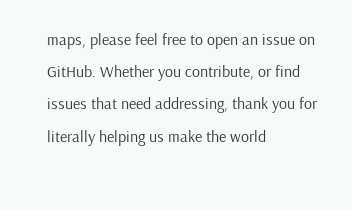maps, please feel free to open an issue on GitHub. Whether you contribute, or find issues that need addressing, thank you for literally helping us make the world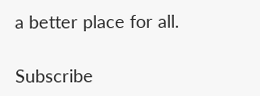a better place for all.

Subscribe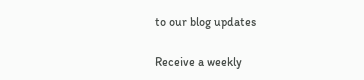to our blog updates

Receive a weekly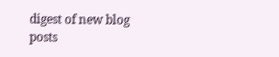digest of new blog posts